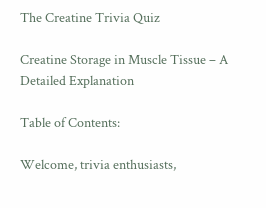The Creatine Trivia Quiz

Creatine Storage in Muscle Tissue – A Detailed Explanation

Table of Contents:

Welcome, trivia enthusiasts,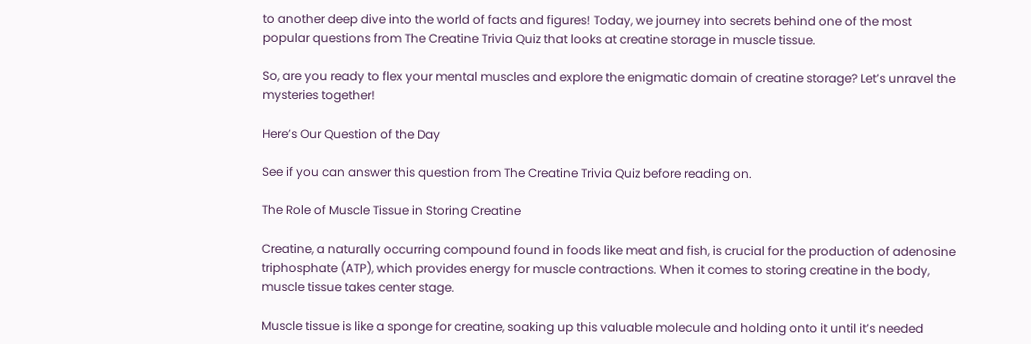to another deep dive into the world of facts and figures! Today, we journey into secrets behind one of the most popular questions from The Creatine Trivia Quiz that looks at creatine storage in muscle tissue.

So, are you ready to flex your mental muscles and explore the enigmatic domain of creatine storage? Let’s unravel the mysteries together!

Here’s Our Question of the Day

See if you can answer this question from The Creatine Trivia Quiz before reading on.

The Role of Muscle Tissue in Storing Creatine

Creatine, a naturally occurring compound found in foods like meat and fish, is crucial for the production of adenosine triphosphate (ATP), which provides energy for muscle contractions. When it comes to storing creatine in the body, muscle tissue takes center stage.

Muscle tissue is like a sponge for creatine, soaking up this valuable molecule and holding onto it until it’s needed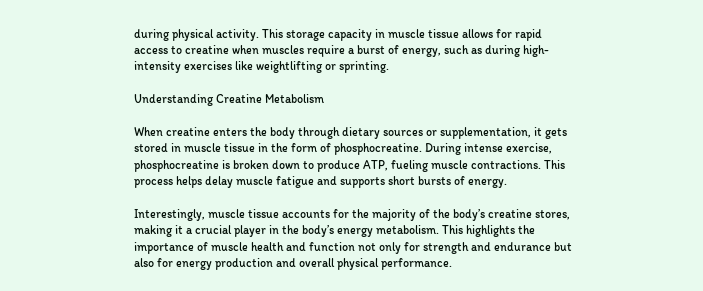during physical activity. This storage capacity in muscle tissue allows for rapid access to creatine when muscles require a burst of energy, such as during high-intensity exercises like weightlifting or sprinting.

Understanding Creatine Metabolism

When creatine enters the body through dietary sources or supplementation, it gets stored in muscle tissue in the form of phosphocreatine. During intense exercise, phosphocreatine is broken down to produce ATP, fueling muscle contractions. This process helps delay muscle fatigue and supports short bursts of energy.

Interestingly, muscle tissue accounts for the majority of the body’s creatine stores, making it a crucial player in the body’s energy metabolism. This highlights the importance of muscle health and function not only for strength and endurance but also for energy production and overall physical performance.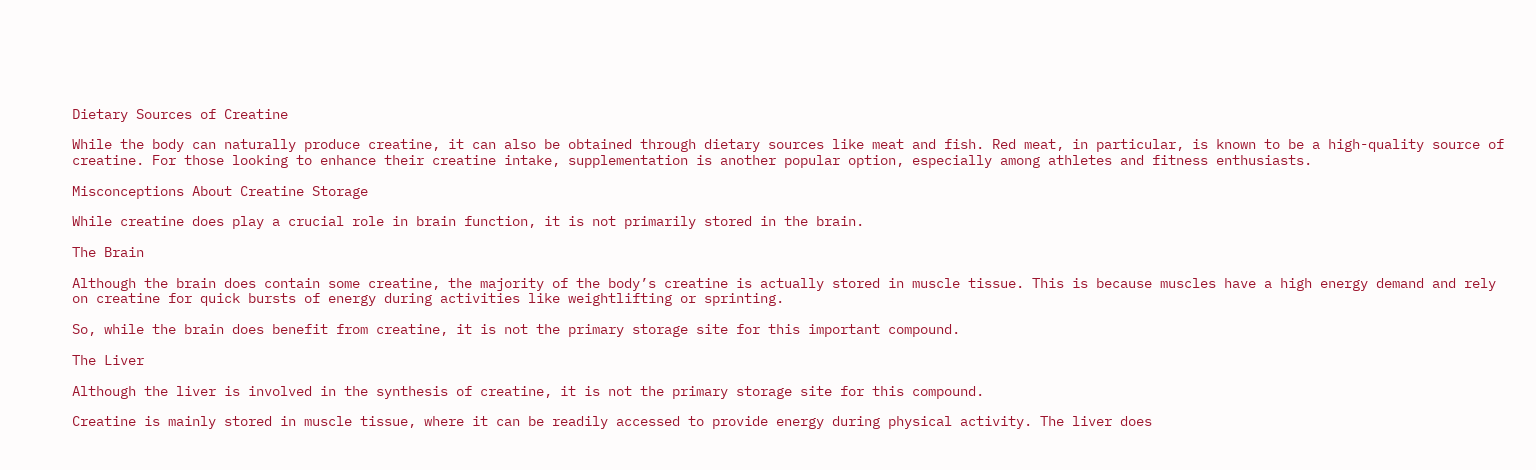Dietary Sources of Creatine

While the body can naturally produce creatine, it can also be obtained through dietary sources like meat and fish. Red meat, in particular, is known to be a high-quality source of creatine. For those looking to enhance their creatine intake, supplementation is another popular option, especially among athletes and fitness enthusiasts.

Misconceptions About Creatine Storage

While creatine does play a crucial role in brain function, it is not primarily stored in the brain.

The Brain

Although the brain does contain some creatine, the majority of the body’s creatine is actually stored in muscle tissue. This is because muscles have a high energy demand and rely on creatine for quick bursts of energy during activities like weightlifting or sprinting.

So, while the brain does benefit from creatine, it is not the primary storage site for this important compound.

The Liver

Although the liver is involved in the synthesis of creatine, it is not the primary storage site for this compound.

Creatine is mainly stored in muscle tissue, where it can be readily accessed to provide energy during physical activity. The liver does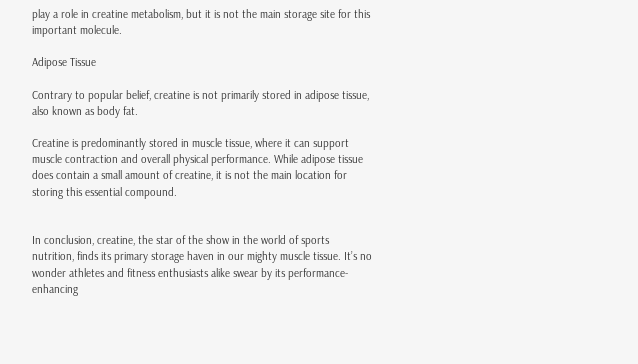play a role in creatine metabolism, but it is not the main storage site for this important molecule.

Adipose Tissue

Contrary to popular belief, creatine is not primarily stored in adipose tissue, also known as body fat.

Creatine is predominantly stored in muscle tissue, where it can support muscle contraction and overall physical performance. While adipose tissue does contain a small amount of creatine, it is not the main location for storing this essential compound.


In conclusion, creatine, the star of the show in the world of sports nutrition, finds its primary storage haven in our mighty muscle tissue. It’s no wonder athletes and fitness enthusiasts alike swear by its performance-enhancing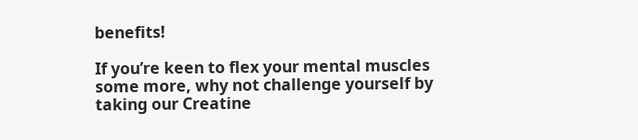benefits!

If you’re keen to flex your mental muscles some more, why not challenge yourself by taking our Creatine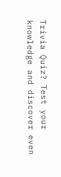Trivia Quiz? Test your knowledge and discover even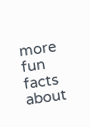more fun facts about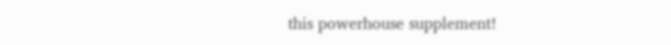this powerhouse supplement!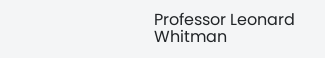Professor Leonard Whitman